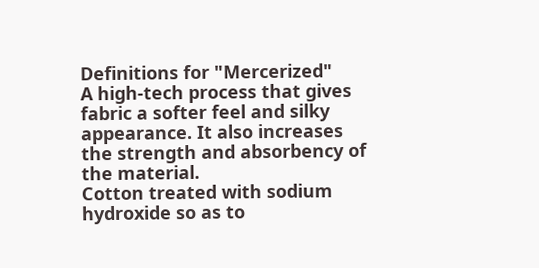Definitions for "Mercerized"
A high-tech process that gives fabric a softer feel and silky appearance. It also increases the strength and absorbency of the material.
Cotton treated with sodium hydroxide so as to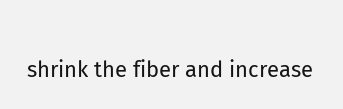shrink the fiber and increase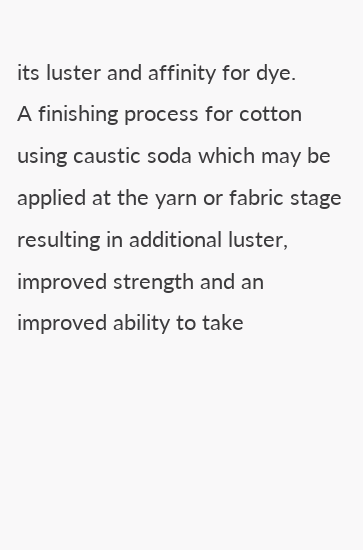its luster and affinity for dye.
A finishing process for cotton using caustic soda which may be applied at the yarn or fabric stage resulting in additional luster, improved strength and an improved ability to take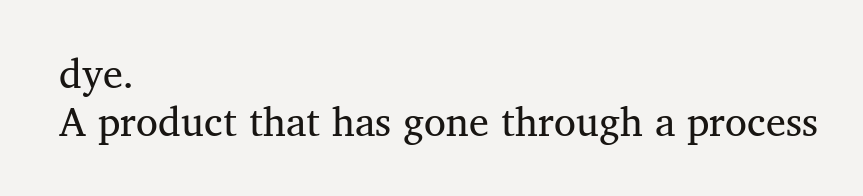dye.
A product that has gone through a process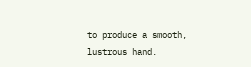to produce a smooth, lustrous hand.